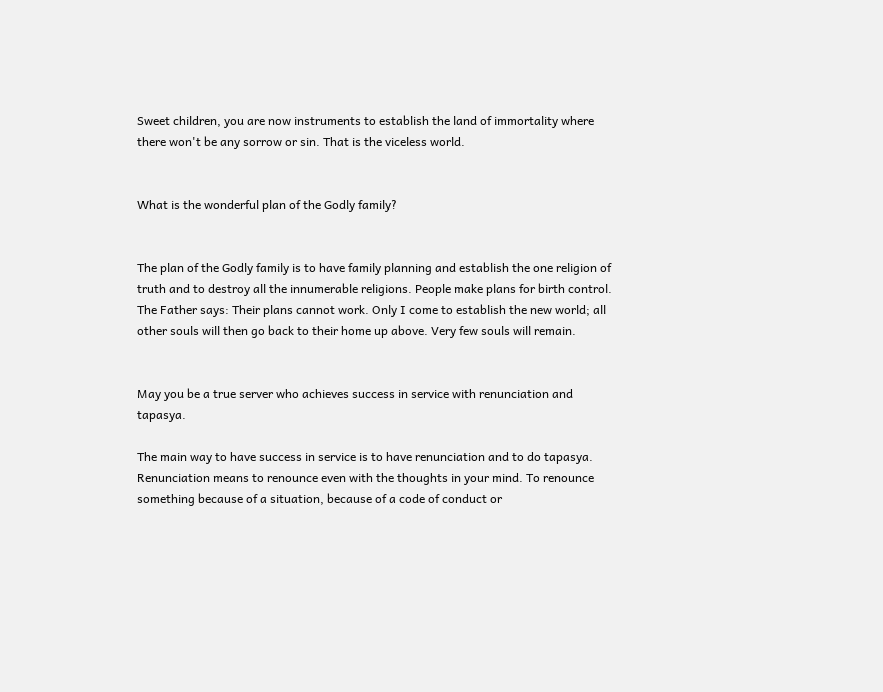Sweet children, you are now instruments to establish the land of immortality where there won't be any sorrow or sin. That is the viceless world.


What is the wonderful plan of the Godly family?


The plan of the Godly family is to have family planning and establish the one religion of truth and to destroy all the innumerable religions. People make plans for birth control. The Father says: Their plans cannot work. Only I come to establish the new world; all other souls will then go back to their home up above. Very few souls will remain.


May you be a true server who achieves success in service with renunciation and tapasya.

The main way to have success in service is to have renunciation and to do tapasya. Renunciation means to renounce even with the thoughts in your mind. To renounce something because of a situation, because of a code of conduct or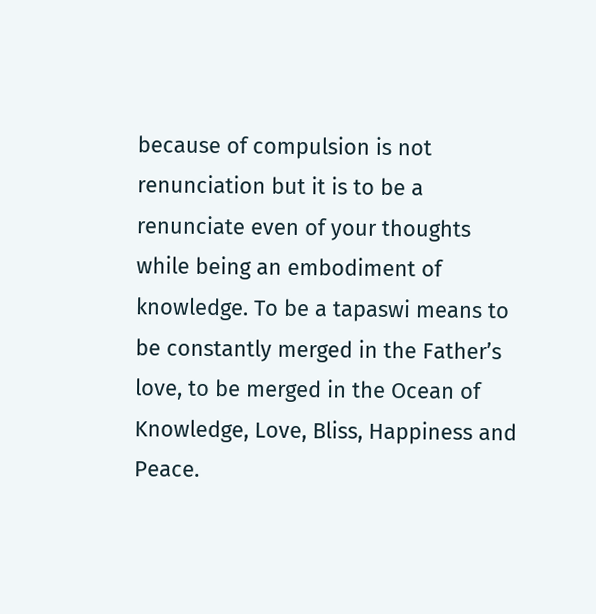because of compulsion is not renunciation but it is to be a renunciate even of your thoughts while being an embodiment of knowledge. To be a tapaswi means to be constantly merged in the Father’s love, to be merged in the Ocean of Knowledge, Love, Bliss, Happiness and Peace.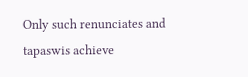Only such renunciates and tapaswis achieve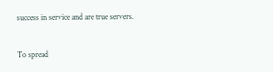success in service and are true servers.


To spread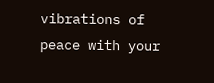vibrations of peace with your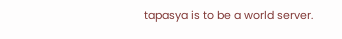tapasya is to be a world server.